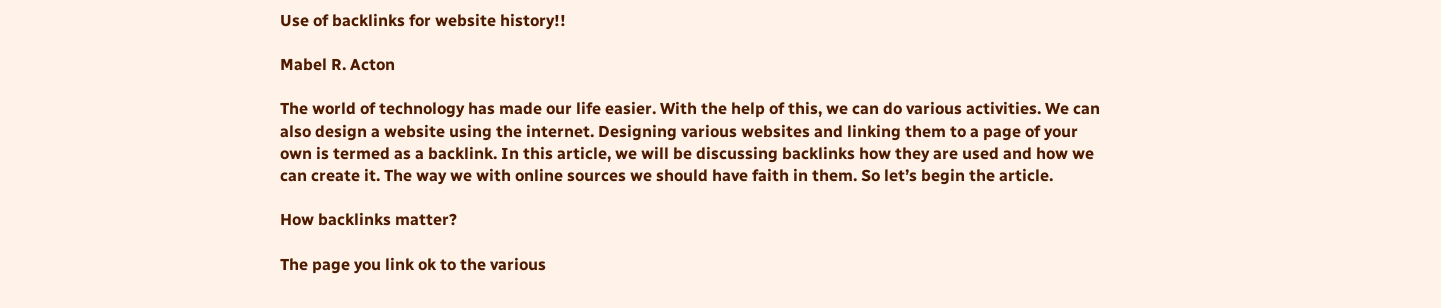Use of backlinks for website history!!

Mabel R. Acton

The world of technology has made our life easier. With the help of this, we can do various activities. We can also design a website using the internet. Designing various websites and linking them to a page of your own is termed as a backlink. In this article, we will be discussing backlinks how they are used and how we can create it. The way we with online sources we should have faith in them. So let’s begin the article.

How backlinks matter?

The page you link ok to the various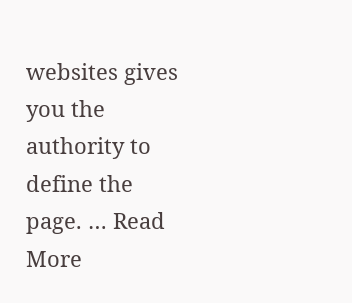websites gives you the authority to define the page. … Read More